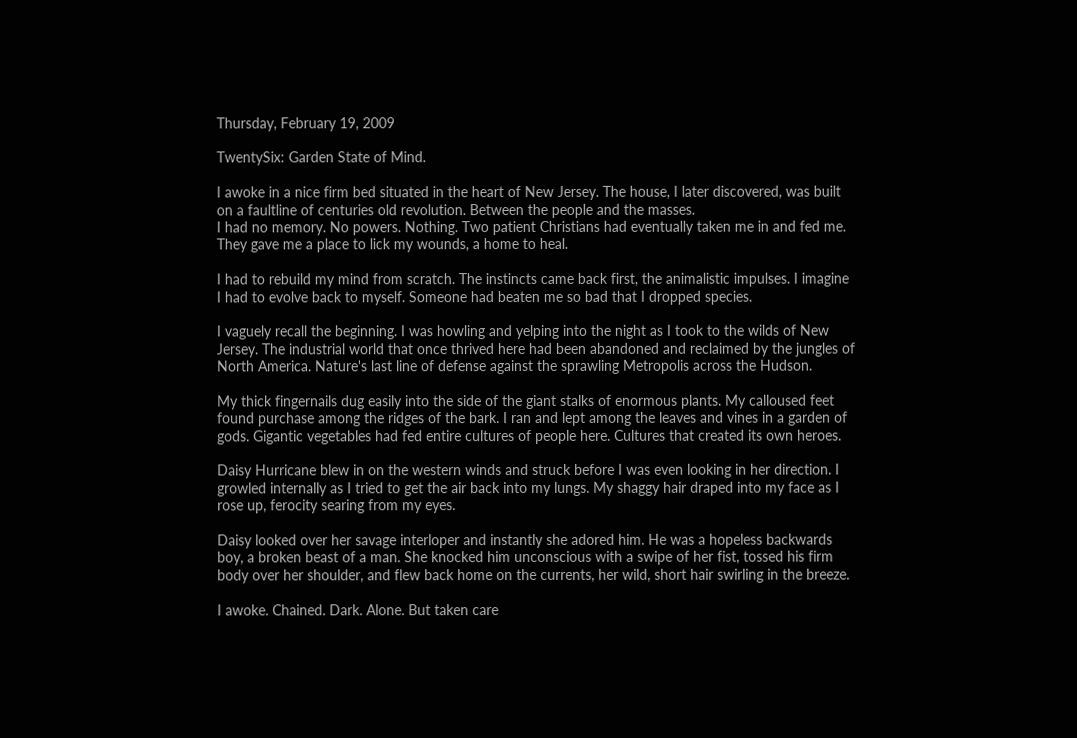Thursday, February 19, 2009

TwentySix: Garden State of Mind.

I awoke in a nice firm bed situated in the heart of New Jersey. The house, I later discovered, was built on a faultline of centuries old revolution. Between the people and the masses.
I had no memory. No powers. Nothing. Two patient Christians had eventually taken me in and fed me. They gave me a place to lick my wounds, a home to heal.

I had to rebuild my mind from scratch. The instincts came back first, the animalistic impulses. I imagine I had to evolve back to myself. Someone had beaten me so bad that I dropped species.

I vaguely recall the beginning. I was howling and yelping into the night as I took to the wilds of New Jersey. The industrial world that once thrived here had been abandoned and reclaimed by the jungles of North America. Nature's last line of defense against the sprawling Metropolis across the Hudson.

My thick fingernails dug easily into the side of the giant stalks of enormous plants. My calloused feet found purchase among the ridges of the bark. I ran and lept among the leaves and vines in a garden of gods. Gigantic vegetables had fed entire cultures of people here. Cultures that created its own heroes.

Daisy Hurricane blew in on the western winds and struck before I was even looking in her direction. I growled internally as I tried to get the air back into my lungs. My shaggy hair draped into my face as I rose up, ferocity searing from my eyes.

Daisy looked over her savage interloper and instantly she adored him. He was a hopeless backwards boy, a broken beast of a man. She knocked him unconscious with a swipe of her fist, tossed his firm body over her shoulder, and flew back home on the currents, her wild, short hair swirling in the breeze.

I awoke. Chained. Dark. Alone. But taken care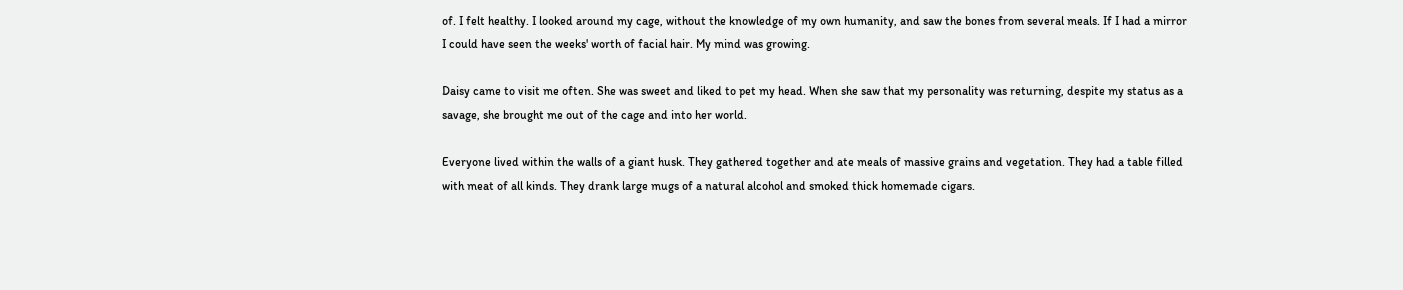of. I felt healthy. I looked around my cage, without the knowledge of my own humanity, and saw the bones from several meals. If I had a mirror I could have seen the weeks' worth of facial hair. My mind was growing.

Daisy came to visit me often. She was sweet and liked to pet my head. When she saw that my personality was returning, despite my status as a savage, she brought me out of the cage and into her world.

Everyone lived within the walls of a giant husk. They gathered together and ate meals of massive grains and vegetation. They had a table filled with meat of all kinds. They drank large mugs of a natural alcohol and smoked thick homemade cigars.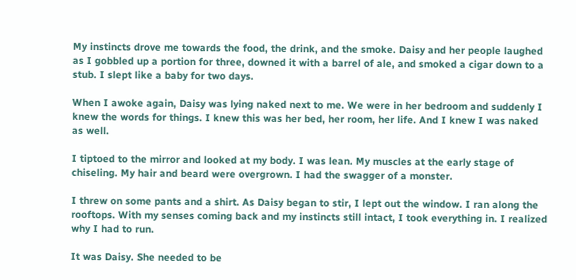My instincts drove me towards the food, the drink, and the smoke. Daisy and her people laughed as I gobbled up a portion for three, downed it with a barrel of ale, and smoked a cigar down to a stub. I slept like a baby for two days.

When I awoke again, Daisy was lying naked next to me. We were in her bedroom and suddenly I knew the words for things. I knew this was her bed, her room, her life. And I knew I was naked as well.

I tiptoed to the mirror and looked at my body. I was lean. My muscles at the early stage of chiseling. My hair and beard were overgrown. I had the swagger of a monster.

I threw on some pants and a shirt. As Daisy began to stir, I lept out the window. I ran along the rooftops. With my senses coming back and my instincts still intact, I took everything in. I realized why I had to run.

It was Daisy. She needed to be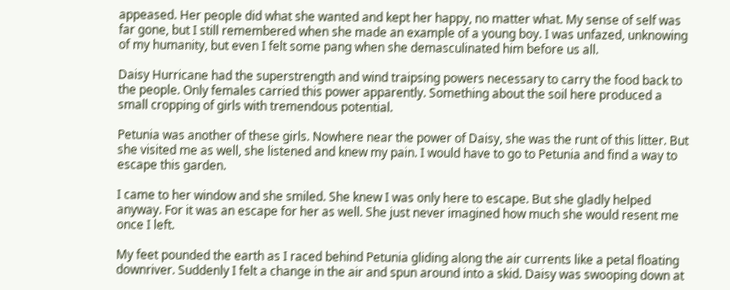appeased. Her people did what she wanted and kept her happy, no matter what. My sense of self was far gone, but I still remembered when she made an example of a young boy. I was unfazed, unknowing of my humanity, but even I felt some pang when she demasculinated him before us all.

Daisy Hurricane had the superstrength and wind traipsing powers necessary to carry the food back to the people. Only females carried this power apparently. Something about the soil here produced a small cropping of girls with tremendous potential.

Petunia was another of these girls. Nowhere near the power of Daisy, she was the runt of this litter. But she visited me as well, she listened and knew my pain. I would have to go to Petunia and find a way to escape this garden.

I came to her window and she smiled. She knew I was only here to escape. But she gladly helped anyway. For it was an escape for her as well. She just never imagined how much she would resent me once I left.

My feet pounded the earth as I raced behind Petunia gliding along the air currents like a petal floating downriver. Suddenly I felt a change in the air and spun around into a skid. Daisy was swooping down at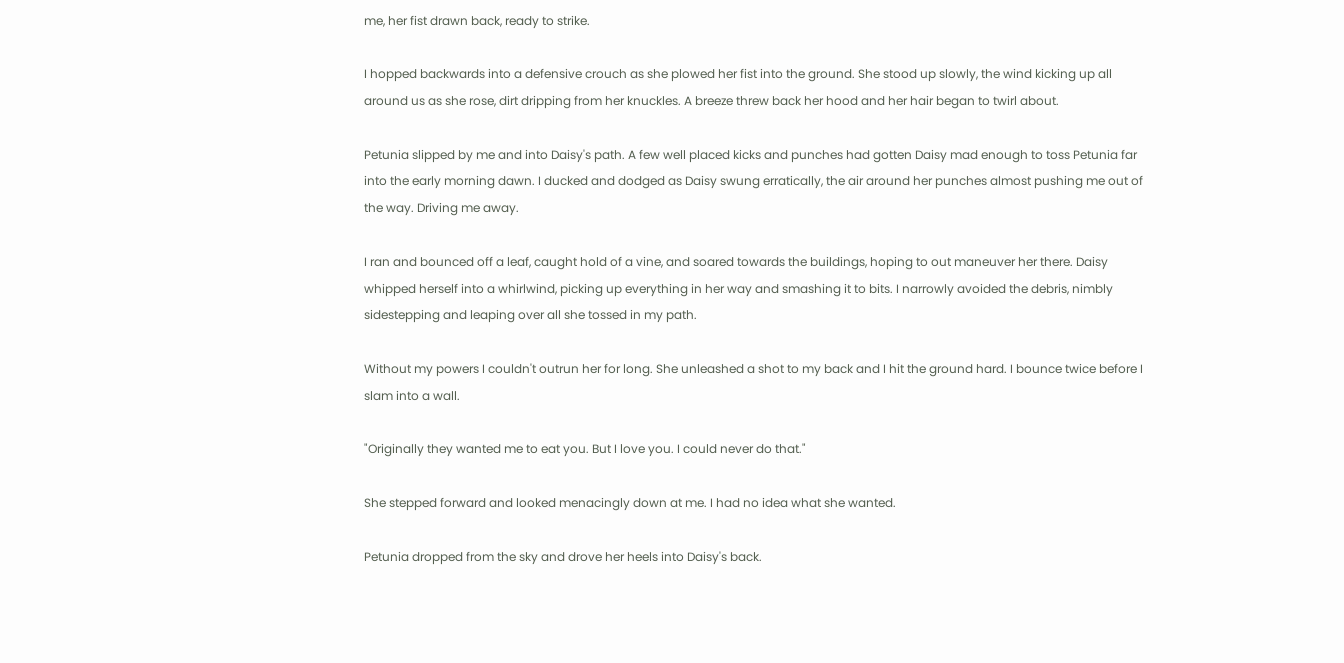me, her fist drawn back, ready to strike.

I hopped backwards into a defensive crouch as she plowed her fist into the ground. She stood up slowly, the wind kicking up all around us as she rose, dirt dripping from her knuckles. A breeze threw back her hood and her hair began to twirl about.

Petunia slipped by me and into Daisy's path. A few well placed kicks and punches had gotten Daisy mad enough to toss Petunia far into the early morning dawn. I ducked and dodged as Daisy swung erratically, the air around her punches almost pushing me out of the way. Driving me away.

I ran and bounced off a leaf, caught hold of a vine, and soared towards the buildings, hoping to out maneuver her there. Daisy whipped herself into a whirlwind, picking up everything in her way and smashing it to bits. I narrowly avoided the debris, nimbly sidestepping and leaping over all she tossed in my path.

Without my powers I couldn't outrun her for long. She unleashed a shot to my back and I hit the ground hard. I bounce twice before I slam into a wall.

"Originally they wanted me to eat you. But I love you. I could never do that."

She stepped forward and looked menacingly down at me. I had no idea what she wanted.

Petunia dropped from the sky and drove her heels into Daisy's back.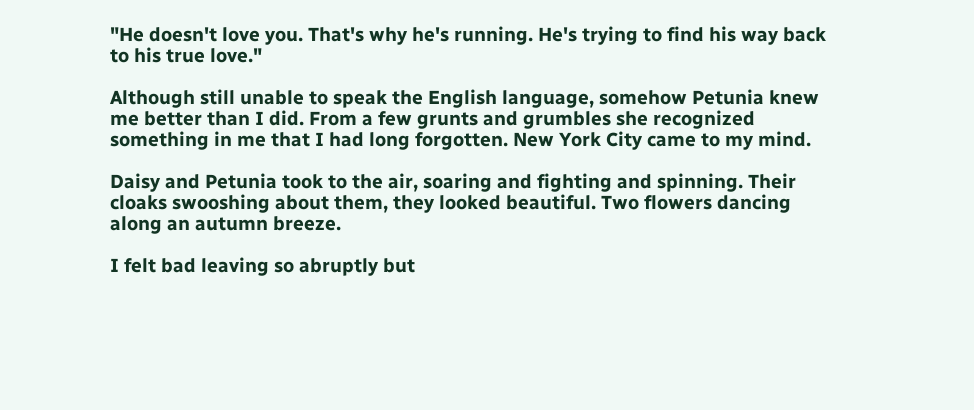"He doesn't love you. That's why he's running. He's trying to find his way back to his true love."

Although still unable to speak the English language, somehow Petunia knew me better than I did. From a few grunts and grumbles she recognized something in me that I had long forgotten. New York City came to my mind.

Daisy and Petunia took to the air, soaring and fighting and spinning. Their cloaks swooshing about them, they looked beautiful. Two flowers dancing along an autumn breeze.

I felt bad leaving so abruptly but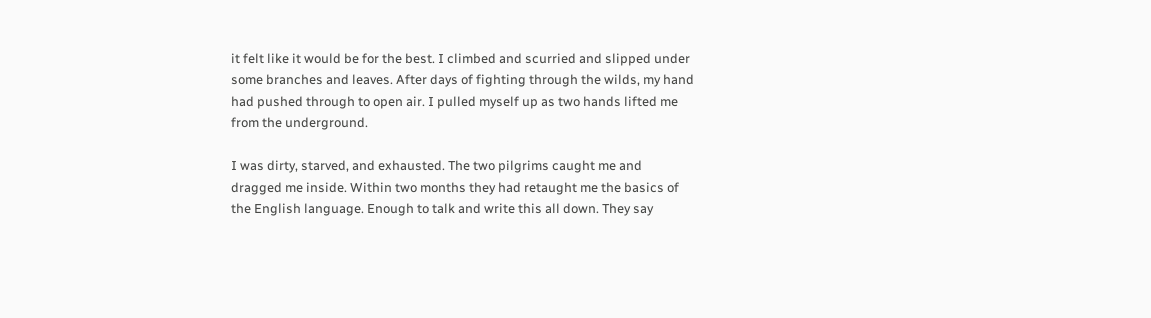it felt like it would be for the best. I climbed and scurried and slipped under some branches and leaves. After days of fighting through the wilds, my hand had pushed through to open air. I pulled myself up as two hands lifted me from the underground.

I was dirty, starved, and exhausted. The two pilgrims caught me and dragged me inside. Within two months they had retaught me the basics of the English language. Enough to talk and write this all down. They say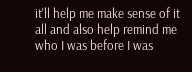it'll help me make sense of it all and also help remind me who I was before I was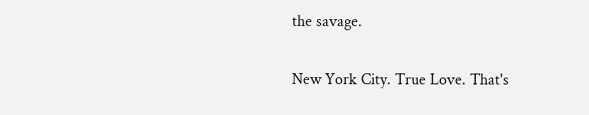the savage.

New York City. True Love. That's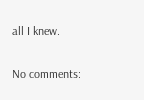all I knew.

No comments: